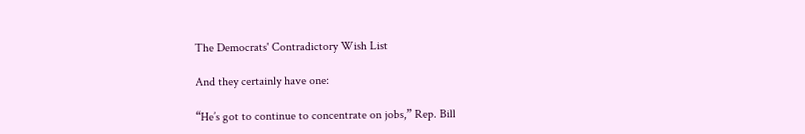The Democrats' Contradictory Wish List

And they certainly have one:

“He’s got to continue to concentrate on jobs,” Rep. Bill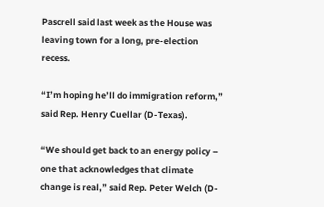Pascrell said last week as the House was leaving town for a long, pre-election recess.

“I’m hoping he’ll do immigration reform,” said Rep. Henry Cuellar (D-Texas).

“We should get back to an energy policy – one that acknowledges that climate change is real,” said Rep. Peter Welch (D-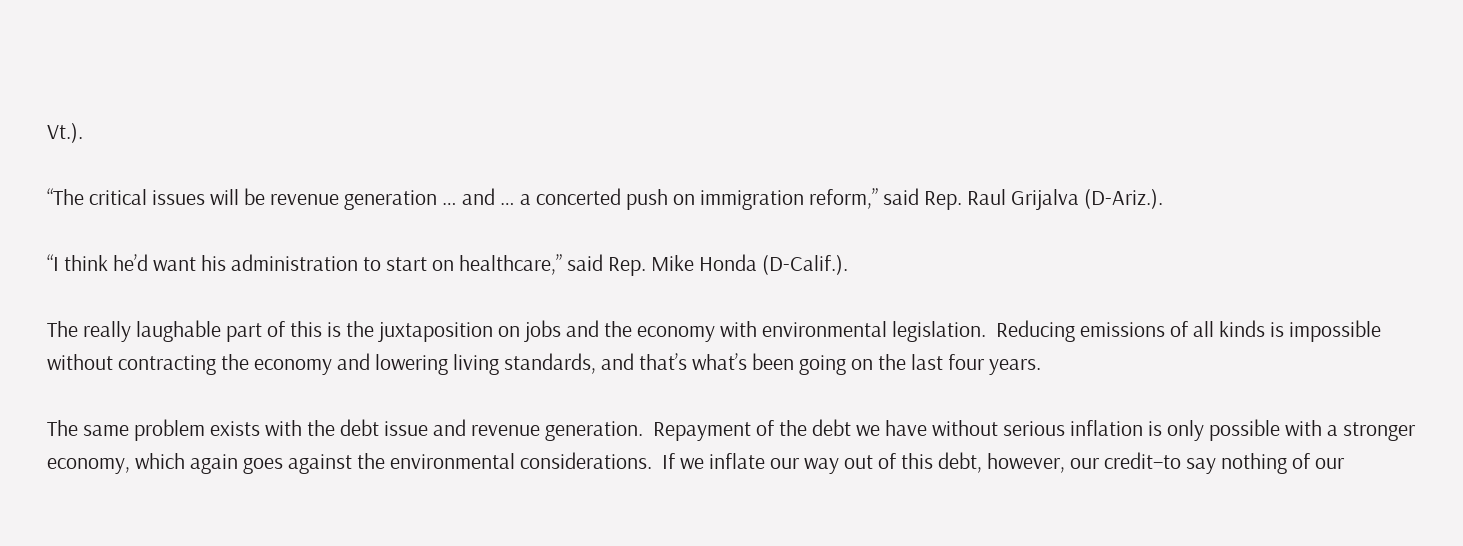Vt.).

“The critical issues will be revenue generation … and … a concerted push on immigration reform,” said Rep. Raul Grijalva (D-Ariz.).

“I think he’d want his administration to start on healthcare,” said Rep. Mike Honda (D-Calif.).

The really laughable part of this is the juxtaposition on jobs and the economy with environmental legislation.  Reducing emissions of all kinds is impossible without contracting the economy and lowering living standards, and that’s what’s been going on the last four years.

The same problem exists with the debt issue and revenue generation.  Repayment of the debt we have without serious inflation is only possible with a stronger economy, which again goes against the environmental considerations.  If we inflate our way out of this debt, however, our credit–to say nothing of our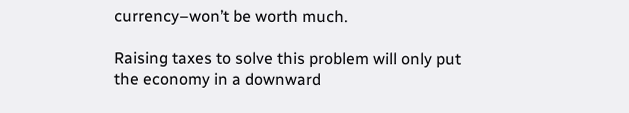currency–won’t be worth much.

Raising taxes to solve this problem will only put the economy in a downward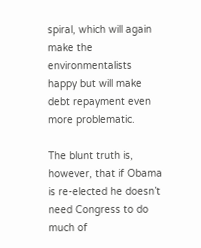spiral, which will again make the environmentalists happy but will make debt repayment even more problematic.

The blunt truth is, however, that if Obama is re-elected he doesn’t need Congress to do much of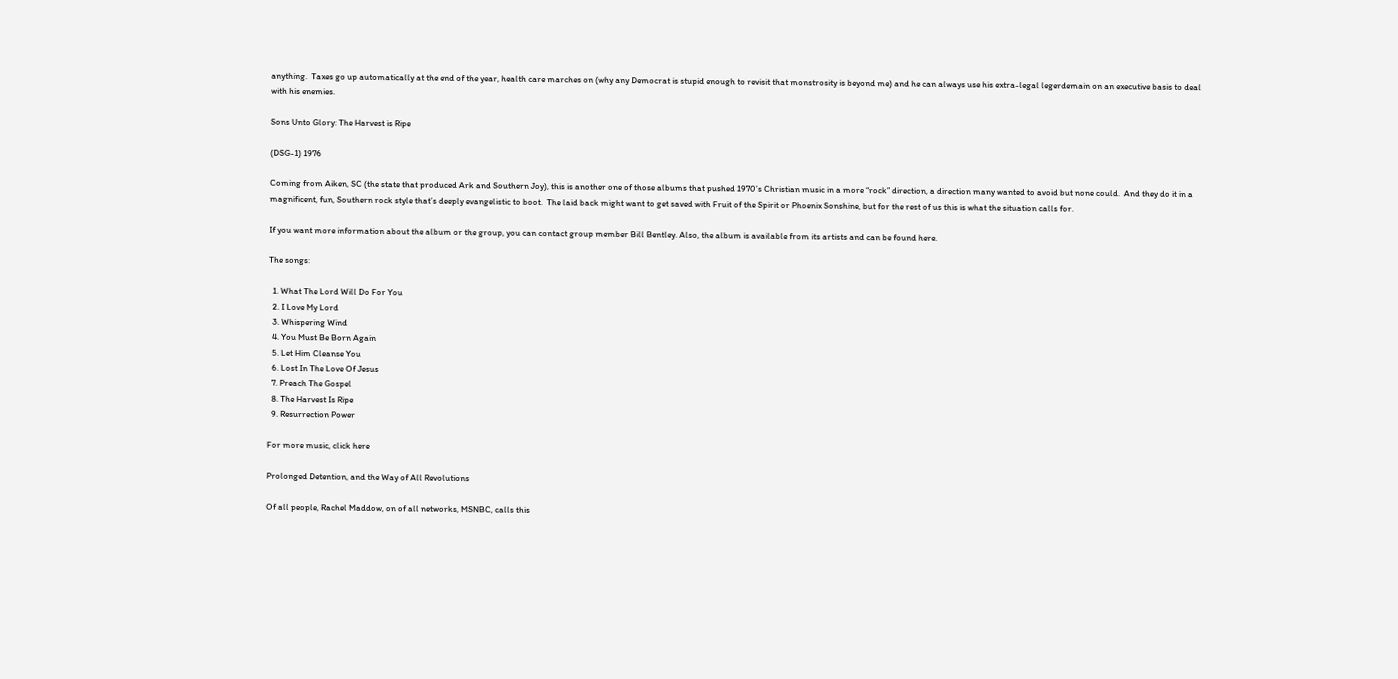anything.  Taxes go up automatically at the end of the year, health care marches on (why any Democrat is stupid enough to revisit that monstrosity is beyond me) and he can always use his extra-legal legerdemain on an executive basis to deal with his enemies.

Sons Unto Glory: The Harvest is Ripe

(DSG-1) 1976

Coming from Aiken, SC (the state that produced Ark and Southern Joy), this is another one of those albums that pushed 1970’s Christian music in a more “rock” direction, a direction many wanted to avoid but none could.  And they do it in a magnificent, fun, Southern rock style that’s deeply evangelistic to boot.  The laid back might want to get saved with Fruit of the Spirit or Phoenix Sonshine, but for the rest of us this is what the situation calls for.

If you want more information about the album or the group, you can contact group member Bill Bentley. Also, the album is available from its artists and can be found here.

The songs:

  1. What The Lord Will Do For You
  2. I Love My Lord
  3. Whispering Wind
  4. You Must Be Born Again
  5. Let Him Cleanse You
  6. Lost In The Love Of Jesus
  7. Preach The Gospel
  8. The Harvest Is Ripe
  9. Resurrection Power

For more music, click here

Prolonged Detention, and the Way of All Revolutions

Of all people, Rachel Maddow, on of all networks, MSNBC, calls this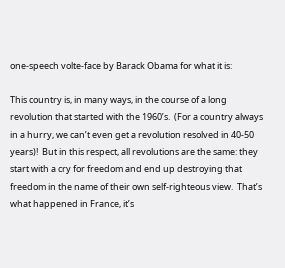one-speech volte-face by Barack Obama for what it is:

This country is, in many ways, in the course of a long revolution that started with the 1960’s.  (For a country always in a hurry, we can’t even get a revolution resolved in 40-50 years)!  But in this respect, all revolutions are the same: they start with a cry for freedom and end up destroying that freedom in the name of their own self-righteous view.  That’s what happened in France, it’s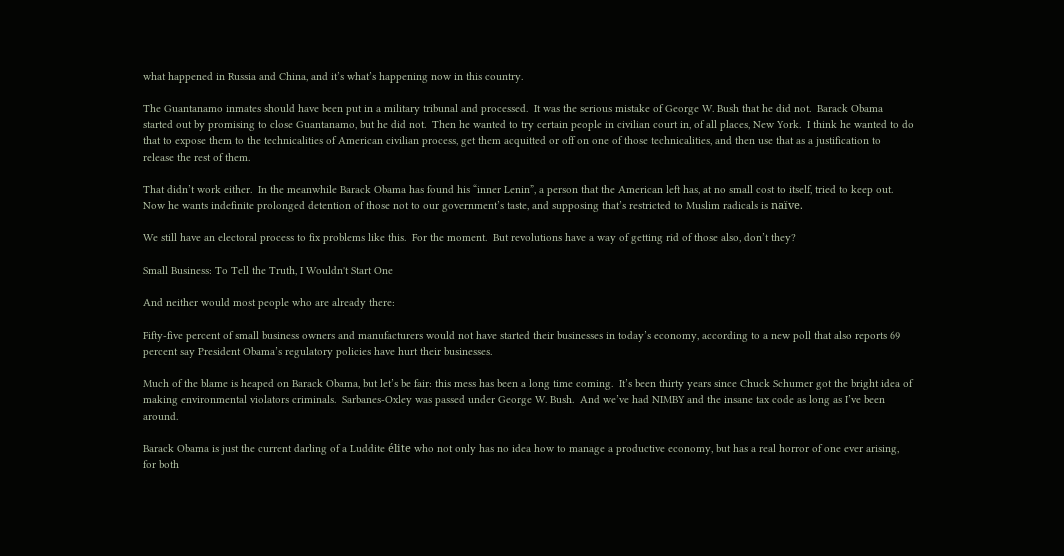what happened in Russia and China, and it’s what’s happening now in this country.

The Guantanamo inmates should have been put in a military tribunal and processed.  It was the serious mistake of George W. Bush that he did not.  Barack Obama started out by promising to close Guantanamo, but he did not.  Then he wanted to try certain people in civilian court in, of all places, New York.  I think he wanted to do that to expose them to the technicalities of American civilian process, get them acquitted or off on one of those technicalities, and then use that as a justification to release the rest of them.

That didn’t work either.  In the meanwhile Barack Obama has found his “inner Lenin”, a person that the American left has, at no small cost to itself, tried to keep out.  Now he wants indefinite prolonged detention of those not to our government’s taste, and supposing that’s restricted to Muslim radicals is naïve.

We still have an electoral process to fix problems like this.  For the moment.  But revolutions have a way of getting rid of those also, don’t they?

Small Business: To Tell the Truth, I Wouldn't Start One

And neither would most people who are already there:

Fifty-five percent of small business owners and manufacturers would not have started their businesses in today’s economy, according to a new poll that also reports 69 percent say President Obama’s regulatory policies have hurt their businesses.

Much of the blame is heaped on Barack Obama, but let’s be fair: this mess has been a long time coming.  It’s been thirty years since Chuck Schumer got the bright idea of making environmental violators criminals.  Sarbanes-Oxley was passed under George W. Bush.  And we’ve had NIMBY and the insane tax code as long as I’ve been around.

Barack Obama is just the current darling of a Luddite élite who not only has no idea how to manage a productive economy, but has a real horror of one ever arising, for both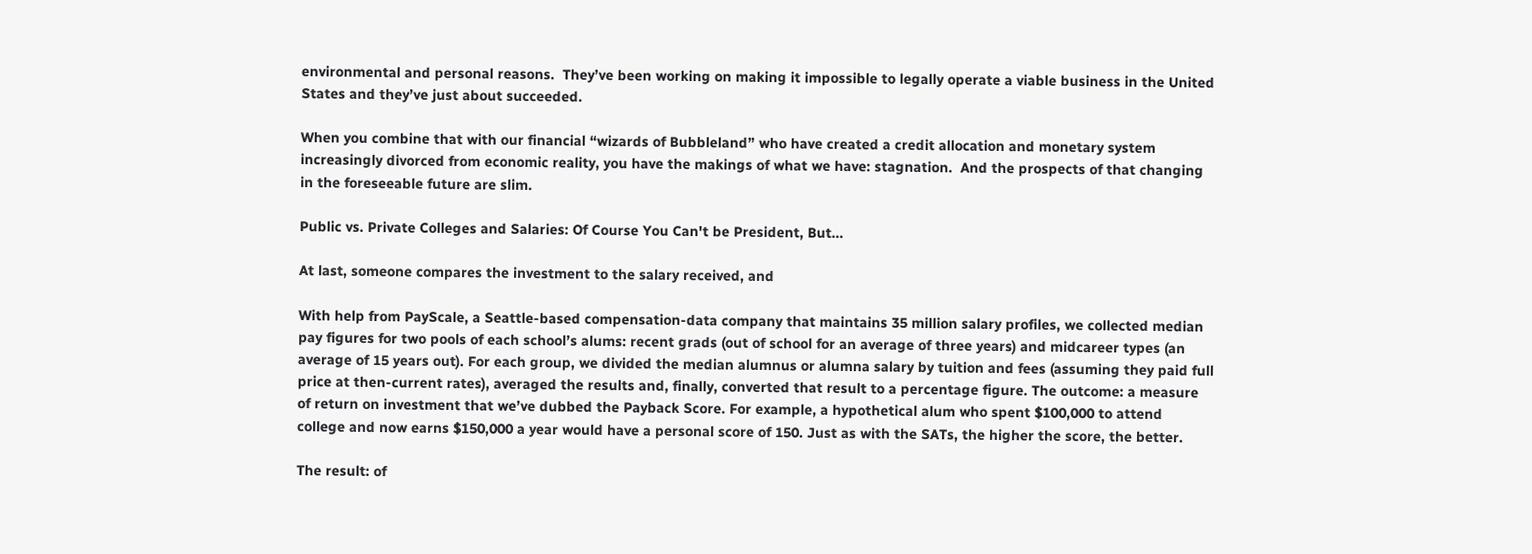environmental and personal reasons.  They’ve been working on making it impossible to legally operate a viable business in the United States and they’ve just about succeeded.

When you combine that with our financial “wizards of Bubbleland” who have created a credit allocation and monetary system increasingly divorced from economic reality, you have the makings of what we have: stagnation.  And the prospects of that changing in the foreseeable future are slim.

Public vs. Private Colleges and Salaries: Of Course You Can't be President, But…

At last, someone compares the investment to the salary received, and

With help from PayScale, a Seattle-based compensation-data company that maintains 35 million salary profiles, we collected median pay figures for two pools of each school’s alums: recent grads (out of school for an average of three years) and midcareer types (an average of 15 years out). For each group, we divided the median alumnus or alumna salary by tuition and fees (assuming they paid full price at then-current rates), averaged the results and, finally, converted that result to a percentage figure. The outcome: a measure of return on investment that we’ve dubbed the Payback Score. For example, a hypothetical alum who spent $100,000 to attend college and now earns $150,000 a year would have a personal score of 150. Just as with the SATs, the higher the score, the better.

The result: of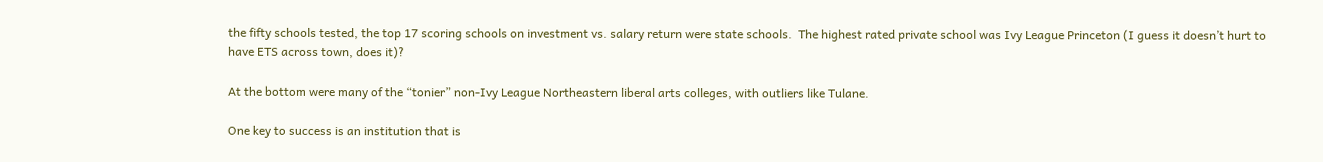the fifty schools tested, the top 17 scoring schools on investment vs. salary return were state schools.  The highest rated private school was Ivy League Princeton (I guess it doesn’t hurt to have ETS across town, does it)?

At the bottom were many of the “tonier” non-Ivy League Northeastern liberal arts colleges, with outliers like Tulane.

One key to success is an institution that is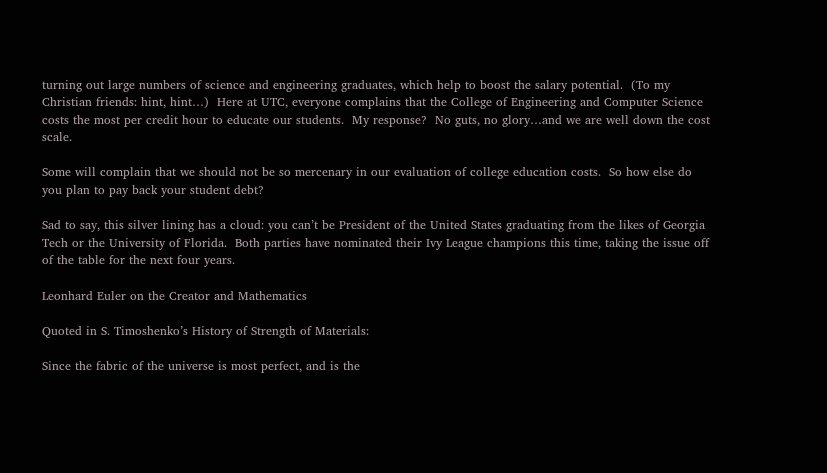turning out large numbers of science and engineering graduates, which help to boost the salary potential.  (To my Christian friends: hint, hint…)  Here at UTC, everyone complains that the College of Engineering and Computer Science costs the most per credit hour to educate our students.  My response?  No guts, no glory…and we are well down the cost scale.

Some will complain that we should not be so mercenary in our evaluation of college education costs.  So how else do you plan to pay back your student debt?

Sad to say, this silver lining has a cloud: you can’t be President of the United States graduating from the likes of Georgia Tech or the University of Florida.  Both parties have nominated their Ivy League champions this time, taking the issue off of the table for the next four years.

Leonhard Euler on the Creator and Mathematics

Quoted in S. Timoshenko’s History of Strength of Materials:

Since the fabric of the universe is most perfect, and is the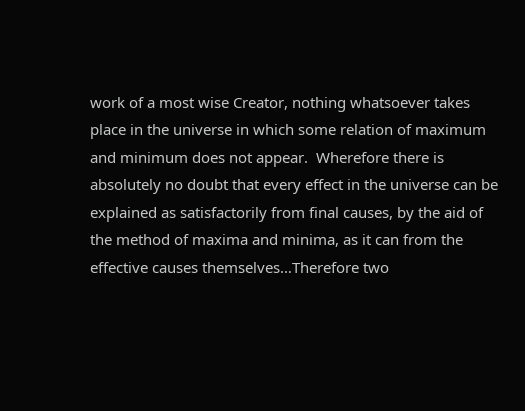work of a most wise Creator, nothing whatsoever takes place in the universe in which some relation of maximum and minimum does not appear.  Wherefore there is absolutely no doubt that every effect in the universe can be explained as satisfactorily from final causes, by the aid of the method of maxima and minima, as it can from the effective causes themselves…Therefore two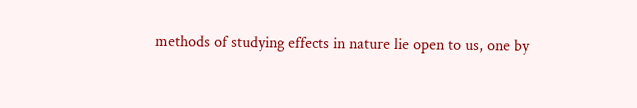methods of studying effects in nature lie open to us, one by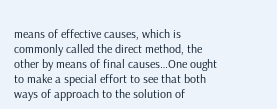means of effective causes, which is commonly called the direct method, the other by means of final causes…One ought to make a special effort to see that both ways of approach to the solution of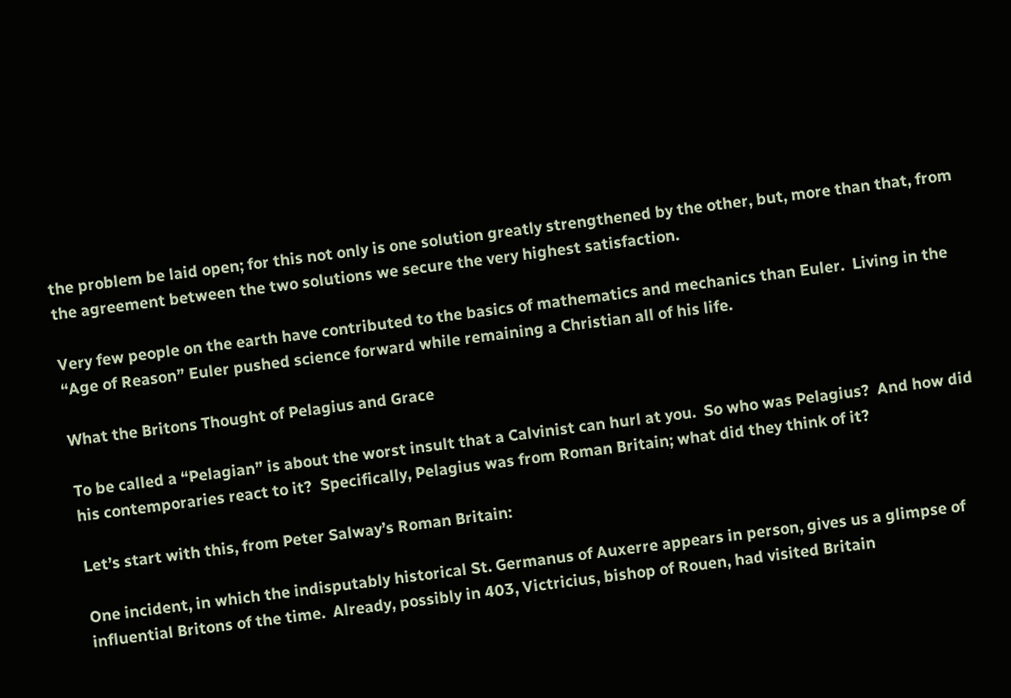the problem be laid open; for this not only is one solution greatly strengthened by the other, but, more than that, from the agreement between the two solutions we secure the very highest satisfaction.

Very few people on the earth have contributed to the basics of mathematics and mechanics than Euler.  Living in the “Age of Reason” Euler pushed science forward while remaining a Christian all of his life.

What the Britons Thought of Pelagius and Grace

To be called a “Pelagian” is about the worst insult that a Calvinist can hurl at you.  So who was Pelagius?  And how did his contemporaries react to it?  Specifically, Pelagius was from Roman Britain; what did they think of it?

Let’s start with this, from Peter Salway’s Roman Britain:

One incident, in which the indisputably historical St. Germanus of Auxerre appears in person, gives us a glimpse of influential Britons of the time.  Already, possibly in 403, Victricius, bishop of Rouen, had visited Britain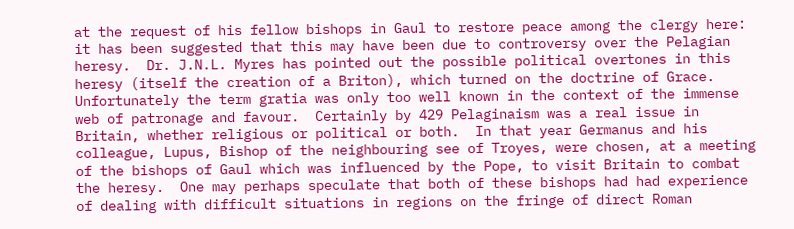at the request of his fellow bishops in Gaul to restore peace among the clergy here: it has been suggested that this may have been due to controversy over the Pelagian heresy.  Dr. J.N.L. Myres has pointed out the possible political overtones in this heresy (itself the creation of a Briton), which turned on the doctrine of Grace.  Unfortunately the term gratia was only too well known in the context of the immense web of patronage and favour.  Certainly by 429 Pelaginaism was a real issue in Britain, whether religious or political or both.  In that year Germanus and his colleague, Lupus, Bishop of the neighbouring see of Troyes, were chosen, at a meeting of the bishops of Gaul which was influenced by the Pope, to visit Britain to combat the heresy.  One may perhaps speculate that both of these bishops had had experience of dealing with difficult situations in regions on the fringe of direct Roman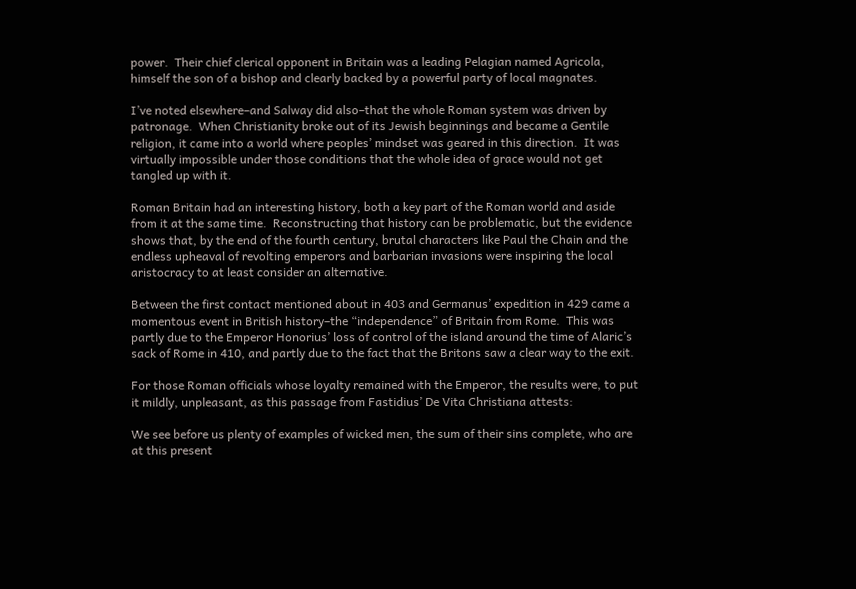power.  Their chief clerical opponent in Britain was a leading Pelagian named Agricola, himself the son of a bishop and clearly backed by a powerful party of local magnates.

I’ve noted elsewhere–and Salway did also–that the whole Roman system was driven by patronage.  When Christianity broke out of its Jewish beginnings and became a Gentile religion, it came into a world where peoples’ mindset was geared in this direction.  It was virtually impossible under those conditions that the whole idea of grace would not get tangled up with it.

Roman Britain had an interesting history, both a key part of the Roman world and aside from it at the same time.  Reconstructing that history can be problematic, but the evidence shows that, by the end of the fourth century, brutal characters like Paul the Chain and the endless upheaval of revolting emperors and barbarian invasions were inspiring the local aristocracy to at least consider an alternative.

Between the first contact mentioned about in 403 and Germanus’ expedition in 429 came a momentous event in British history–the “independence” of Britain from Rome.  This was partly due to the Emperor Honorius’ loss of control of the island around the time of Alaric’s sack of Rome in 410, and partly due to the fact that the Britons saw a clear way to the exit.

For those Roman officials whose loyalty remained with the Emperor, the results were, to put it mildly, unpleasant, as this passage from Fastidius’ De Vita Christiana attests:

We see before us plenty of examples of wicked men, the sum of their sins complete, who are at this present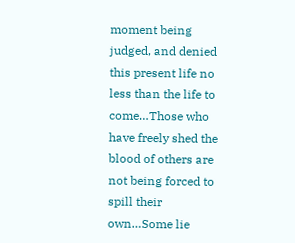moment being judged, and denied this present life no less than the life to come…Those who have freely shed the blood of others are not being forced to spill their own…Some lie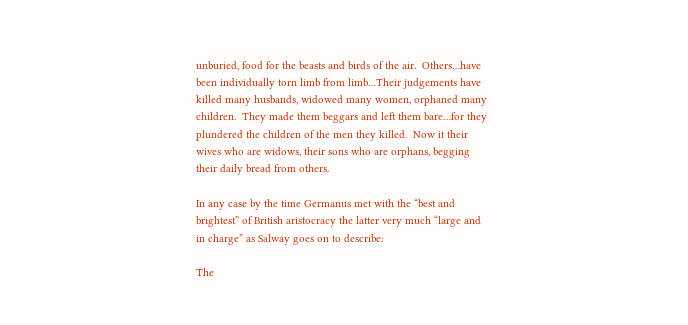unburied, food for the beasts and birds of the air.  Others…have been individually torn limb from limb…Their judgements have killed many husbands, widowed many women, orphaned many children.  They made them beggars and left them bare…for they plundered the children of the men they killed.  Now it their wives who are widows, their sons who are orphans, begging their daily bread from others.

In any case by the time Germanus met with the “best and brightest” of British aristocracy the latter very much “large and in charge” as Salway goes on to describe:

The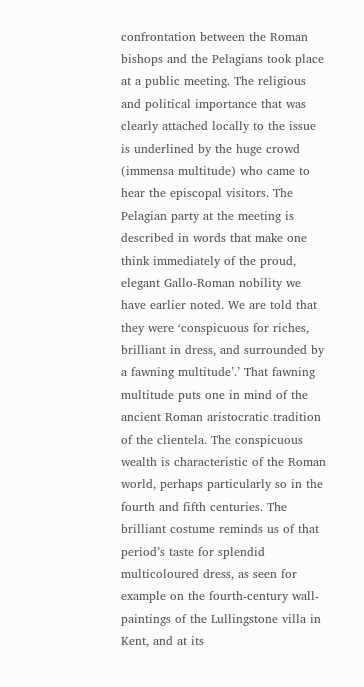confrontation between the Roman bishops and the Pelagians took place at a public meeting. The religious and political importance that was clearly attached locally to the issue is underlined by the huge crowd (immensa multitude) who came to hear the episcopal visitors. The Pelagian party at the meeting is described in words that make one think immediately of the proud, elegant Gallo-Roman nobility we have earlier noted. We are told that they were ‘conspicuous for riches, brilliant in dress, and surrounded by a fawning multitude’.’ That fawning multitude puts one in mind of the ancient Roman aristocratic tradition of the clientela. The conspicuous wealth is characteristic of the Roman world, perhaps particularly so in the fourth and fifth centuries. The brilliant costume reminds us of that period’s taste for splendid multicoloured dress, as seen for example on the fourth-century wall-paintings of the Lullingstone villa in Kent, and at its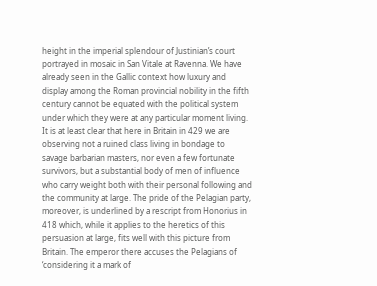height in the imperial splendour of Justinian’s court portrayed in mosaic in San Vitale at Ravenna. We have already seen in the Gallic context how luxury and display among the Roman provincial nobility in the fifth century cannot be equated with the political system under which they were at any particular moment living. It is at least clear that here in Britain in 429 we are observing not a ruined class living in bondage to savage barbarian masters, nor even a few fortunate survivors, but a substantial body of men of influence who carry weight both with their personal following and the community at large. The pride of the Pelagian party, moreover, is underlined by a rescript from Honorius in 418 which, while it applies to the heretics of this persuasion at large, fits well with this picture from Britain. The emperor there accuses the Pelagians of ‘considering it a mark of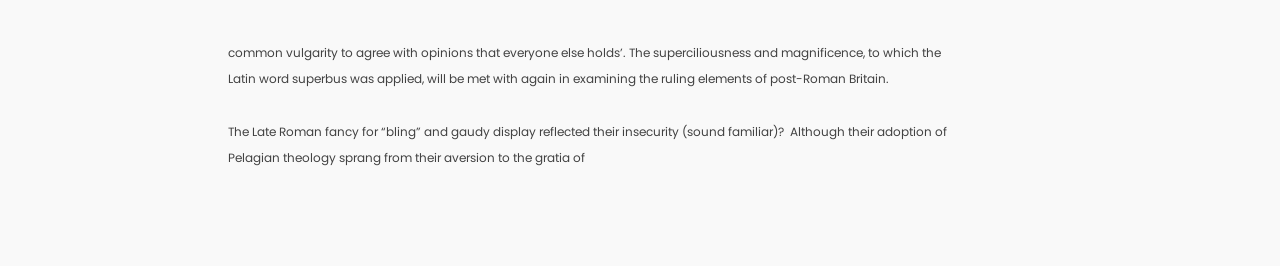common vulgarity to agree with opinions that everyone else holds’. The superciliousness and magnificence, to which the Latin word superbus was applied, will be met with again in examining the ruling elements of post-Roman Britain.

The Late Roman fancy for “bling” and gaudy display reflected their insecurity (sound familiar)?  Although their adoption of Pelagian theology sprang from their aversion to the gratia of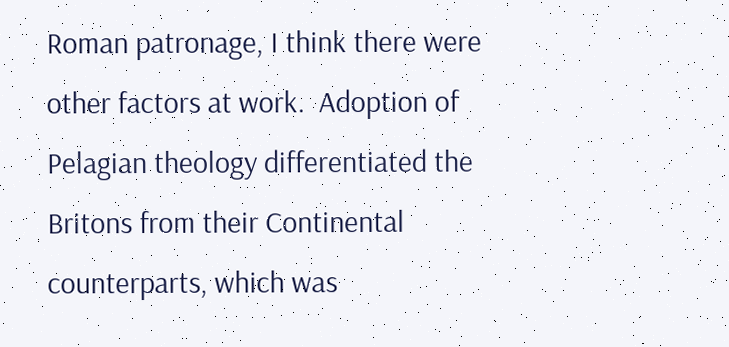Roman patronage, I think there were other factors at work.  Adoption of Pelagian theology differentiated the Britons from their Continental counterparts, which was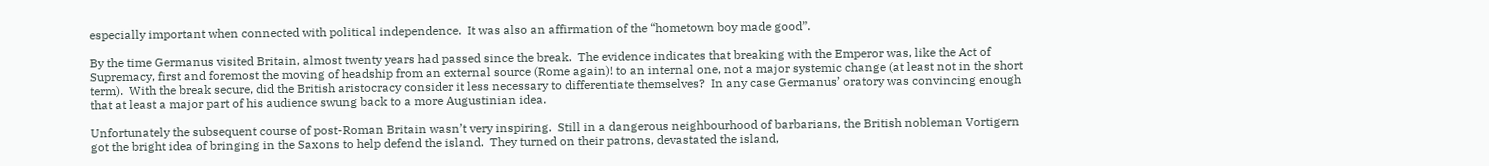especially important when connected with political independence.  It was also an affirmation of the “hometown boy made good”.

By the time Germanus visited Britain, almost twenty years had passed since the break.  The evidence indicates that breaking with the Emperor was, like the Act of Supremacy, first and foremost the moving of headship from an external source (Rome again)! to an internal one, not a major systemic change (at least not in the short term).  With the break secure, did the British aristocracy consider it less necessary to differentiate themselves?  In any case Germanus’ oratory was convincing enough that at least a major part of his audience swung back to a more Augustinian idea.

Unfortunately the subsequent course of post-Roman Britain wasn’t very inspiring.  Still in a dangerous neighbourhood of barbarians, the British nobleman Vortigern got the bright idea of bringing in the Saxons to help defend the island.  They turned on their patrons, devastated the island,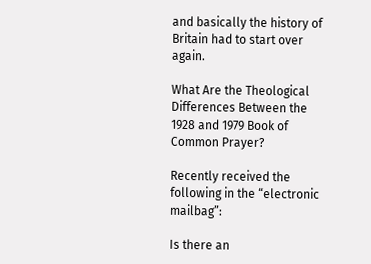and basically the history of Britain had to start over again.

What Are the Theological Differences Between the 1928 and 1979 Book of Common Prayer?

Recently received the following in the “electronic mailbag”:

Is there an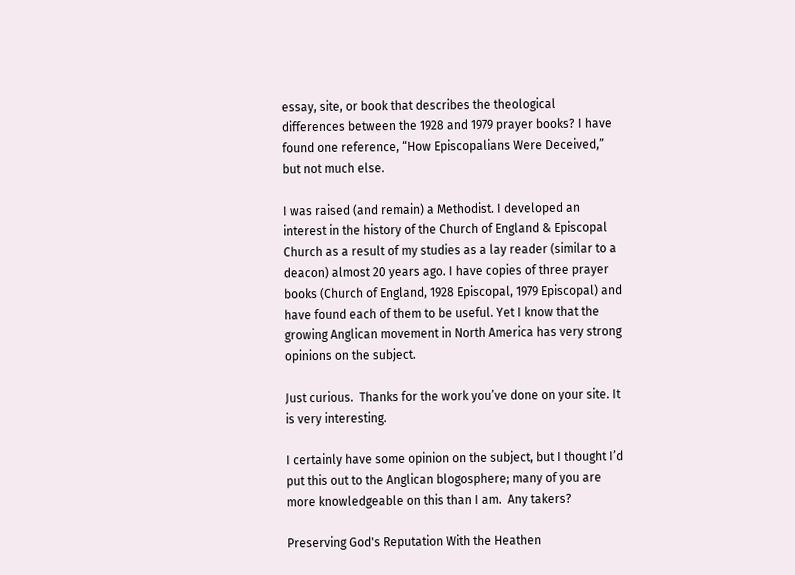essay, site, or book that describes the theological differences between the 1928 and 1979 prayer books? I have found one reference, “How Episcopalians Were Deceived,” but not much else.

I was raised (and remain) a Methodist. I developed an interest in the history of the Church of England & Episcopal Church as a result of my studies as a lay reader (similar to a deacon) almost 20 years ago. I have copies of three prayer books (Church of England, 1928 Episcopal, 1979 Episcopal) and have found each of them to be useful. Yet I know that the growing Anglican movement in North America has very strong opinions on the subject.

Just curious.  Thanks for the work you’ve done on your site. It is very interesting.

I certainly have some opinion on the subject, but I thought I’d put this out to the Anglican blogosphere; many of you are more knowledgeable on this than I am.  Any takers?

Preserving God's Reputation With the Heathen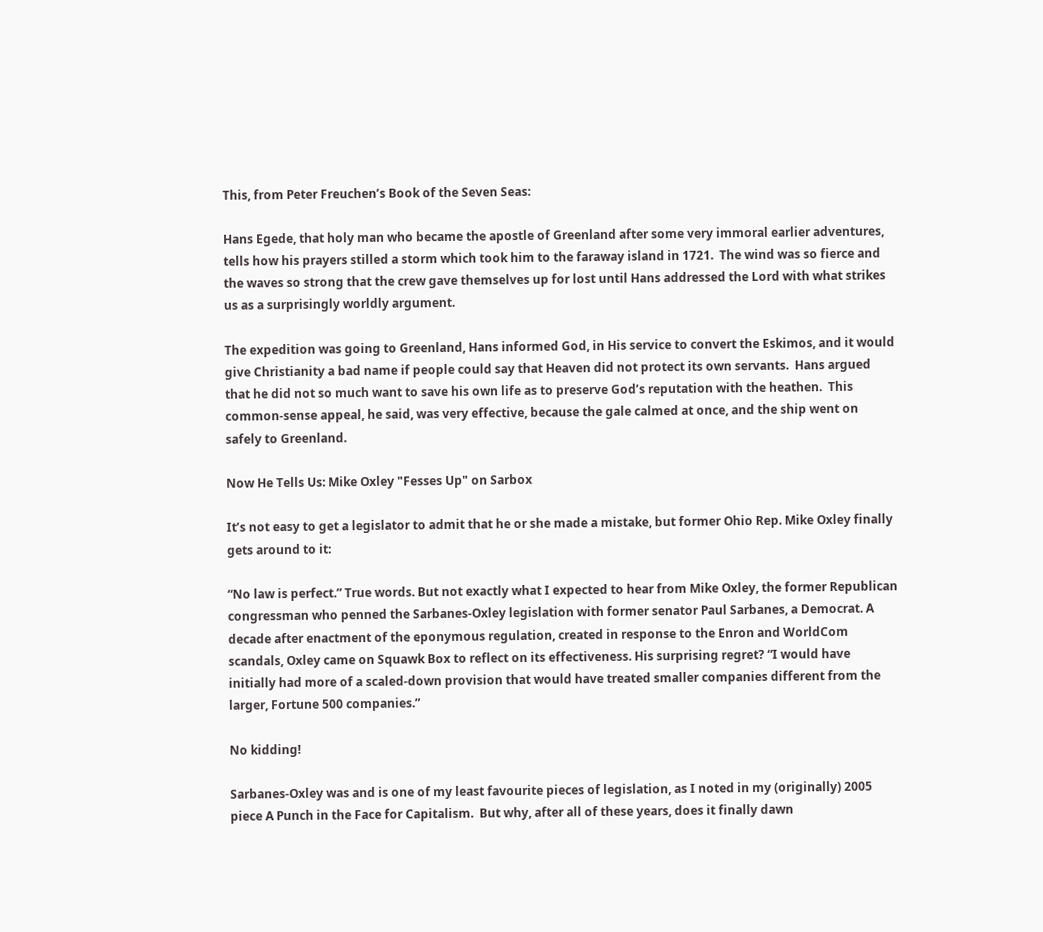This, from Peter Freuchen’s Book of the Seven Seas:

Hans Egede, that holy man who became the apostle of Greenland after some very immoral earlier adventures, tells how his prayers stilled a storm which took him to the faraway island in 1721.  The wind was so fierce and the waves so strong that the crew gave themselves up for lost until Hans addressed the Lord with what strikes us as a surprisingly worldly argument.

The expedition was going to Greenland, Hans informed God, in His service to convert the Eskimos, and it would give Christianity a bad name if people could say that Heaven did not protect its own servants.  Hans argued that he did not so much want to save his own life as to preserve God’s reputation with the heathen.  This common-sense appeal, he said, was very effective, because the gale calmed at once, and the ship went on safely to Greenland.

Now He Tells Us: Mike Oxley "Fesses Up" on Sarbox

It’s not easy to get a legislator to admit that he or she made a mistake, but former Ohio Rep. Mike Oxley finally gets around to it:

“No law is perfect.” True words. But not exactly what I expected to hear from Mike Oxley, the former Republican congressman who penned the Sarbanes-Oxley legislation with former senator Paul Sarbanes, a Democrat. A decade after enactment of the eponymous regulation, created in response to the Enron and WorldCom scandals, Oxley came on Squawk Box to reflect on its effectiveness. His surprising regret? “I would have initially had more of a scaled-down provision that would have treated smaller companies different from the larger, Fortune 500 companies.”

No kidding!

Sarbanes-Oxley was and is one of my least favourite pieces of legislation, as I noted in my (originally) 2005 piece A Punch in the Face for Capitalism.  But why, after all of these years, does it finally dawn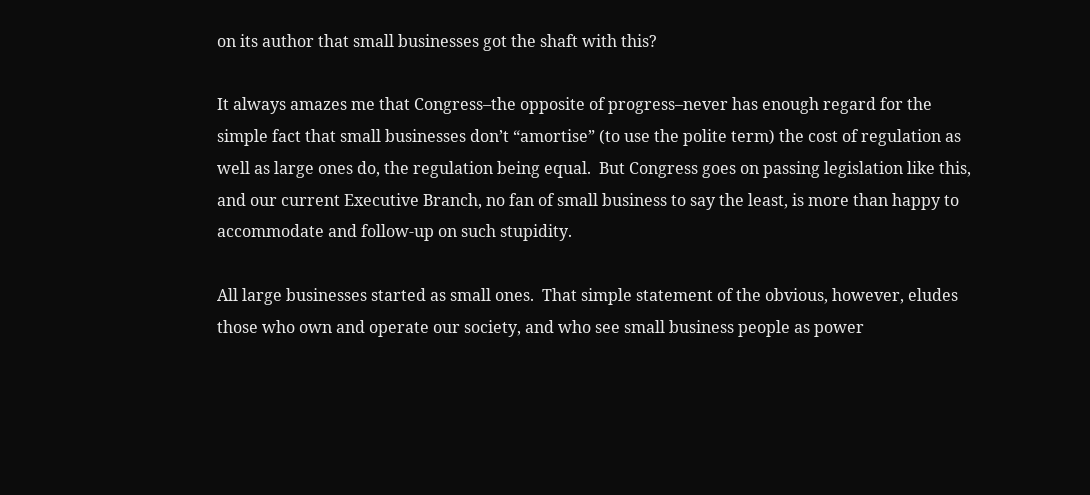on its author that small businesses got the shaft with this?

It always amazes me that Congress–the opposite of progress–never has enough regard for the simple fact that small businesses don’t “amortise” (to use the polite term) the cost of regulation as well as large ones do, the regulation being equal.  But Congress goes on passing legislation like this, and our current Executive Branch, no fan of small business to say the least, is more than happy to accommodate and follow-up on such stupidity.

All large businesses started as small ones.  That simple statement of the obvious, however, eludes those who own and operate our society, and who see small business people as power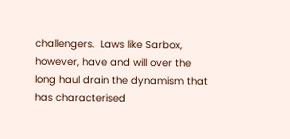challengers.  Laws like Sarbox, however, have and will over the long haul drain the dynamism that has characterised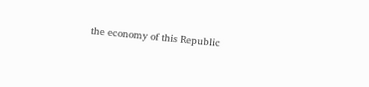the economy of this Republic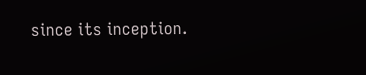since its inception.